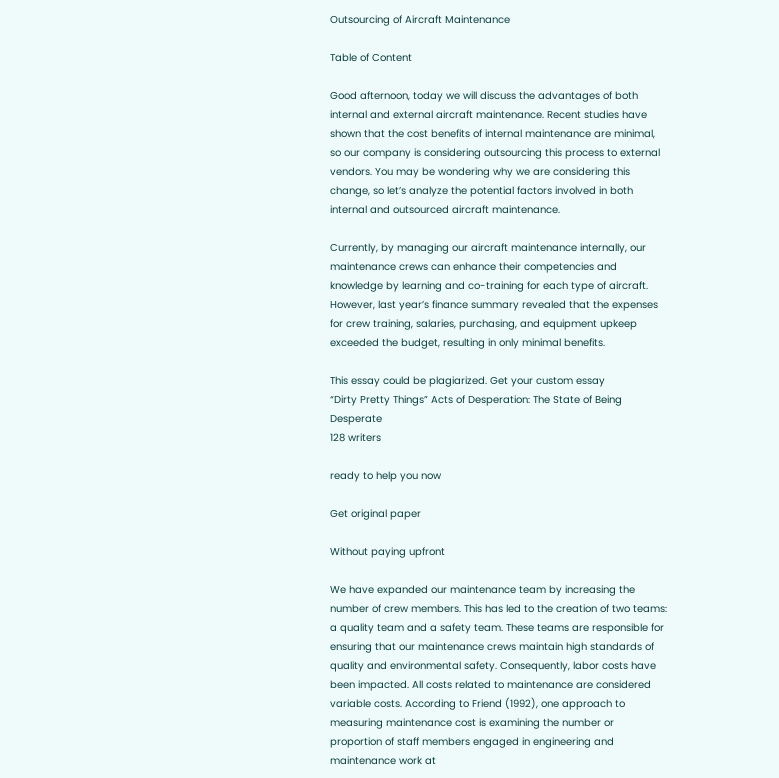Outsourcing of Aircraft Maintenance

Table of Content

Good afternoon, today we will discuss the advantages of both internal and external aircraft maintenance. Recent studies have shown that the cost benefits of internal maintenance are minimal, so our company is considering outsourcing this process to external vendors. You may be wondering why we are considering this change, so let’s analyze the potential factors involved in both internal and outsourced aircraft maintenance.

Currently, by managing our aircraft maintenance internally, our maintenance crews can enhance their competencies and knowledge by learning and co-training for each type of aircraft. However, last year’s finance summary revealed that the expenses for crew training, salaries, purchasing, and equipment upkeep exceeded the budget, resulting in only minimal benefits.

This essay could be plagiarized. Get your custom essay
“Dirty Pretty Things” Acts of Desperation: The State of Being Desperate
128 writers

ready to help you now

Get original paper

Without paying upfront

We have expanded our maintenance team by increasing the number of crew members. This has led to the creation of two teams: a quality team and a safety team. These teams are responsible for ensuring that our maintenance crews maintain high standards of quality and environmental safety. Consequently, labor costs have been impacted. All costs related to maintenance are considered variable costs. According to Friend (1992), one approach to measuring maintenance cost is examining the number or proportion of staff members engaged in engineering and maintenance work at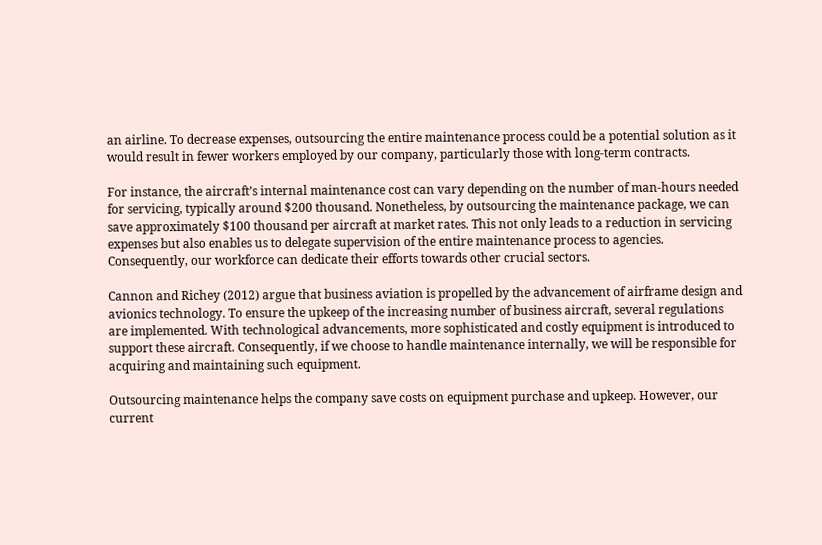an airline. To decrease expenses, outsourcing the entire maintenance process could be a potential solution as it would result in fewer workers employed by our company, particularly those with long-term contracts.

For instance, the aircraft’s internal maintenance cost can vary depending on the number of man-hours needed for servicing, typically around $200 thousand. Nonetheless, by outsourcing the maintenance package, we can save approximately $100 thousand per aircraft at market rates. This not only leads to a reduction in servicing expenses but also enables us to delegate supervision of the entire maintenance process to agencies. Consequently, our workforce can dedicate their efforts towards other crucial sectors.

Cannon and Richey (2012) argue that business aviation is propelled by the advancement of airframe design and avionics technology. To ensure the upkeep of the increasing number of business aircraft, several regulations are implemented. With technological advancements, more sophisticated and costly equipment is introduced to support these aircraft. Consequently, if we choose to handle maintenance internally, we will be responsible for acquiring and maintaining such equipment.

Outsourcing maintenance helps the company save costs on equipment purchase and upkeep. However, our current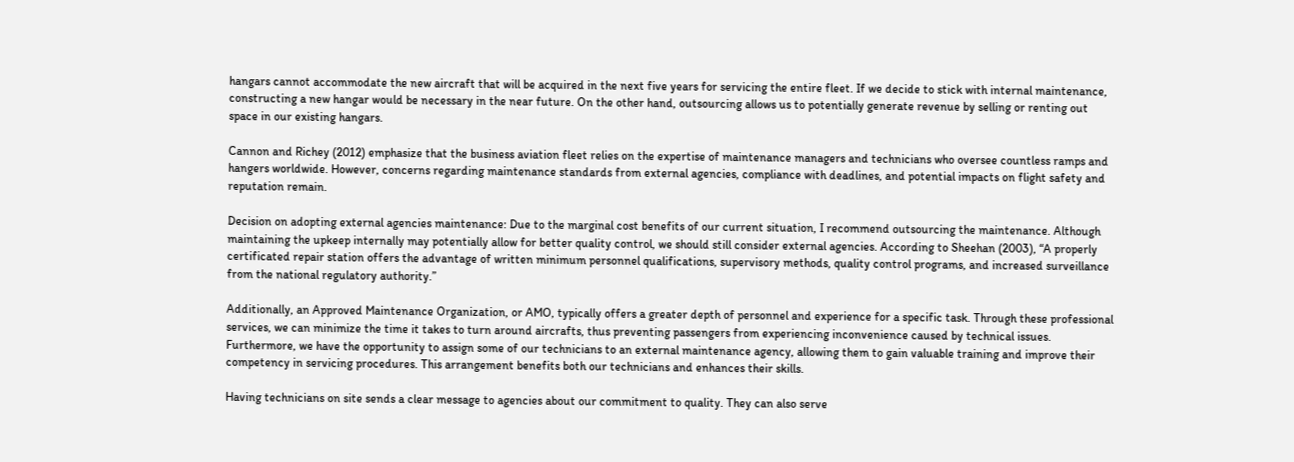hangars cannot accommodate the new aircraft that will be acquired in the next five years for servicing the entire fleet. If we decide to stick with internal maintenance, constructing a new hangar would be necessary in the near future. On the other hand, outsourcing allows us to potentially generate revenue by selling or renting out space in our existing hangars.

Cannon and Richey (2012) emphasize that the business aviation fleet relies on the expertise of maintenance managers and technicians who oversee countless ramps and hangers worldwide. However, concerns regarding maintenance standards from external agencies, compliance with deadlines, and potential impacts on flight safety and reputation remain.

Decision on adopting external agencies maintenance: Due to the marginal cost benefits of our current situation, I recommend outsourcing the maintenance. Although maintaining the upkeep internally may potentially allow for better quality control, we should still consider external agencies. According to Sheehan (2003), “A properly certificated repair station offers the advantage of written minimum personnel qualifications, supervisory methods, quality control programs, and increased surveillance from the national regulatory authority.”

Additionally, an Approved Maintenance Organization, or AMO, typically offers a greater depth of personnel and experience for a specific task. Through these professional services, we can minimize the time it takes to turn around aircrafts, thus preventing passengers from experiencing inconvenience caused by technical issues. Furthermore, we have the opportunity to assign some of our technicians to an external maintenance agency, allowing them to gain valuable training and improve their competency in servicing procedures. This arrangement benefits both our technicians and enhances their skills.

Having technicians on site sends a clear message to agencies about our commitment to quality. They can also serve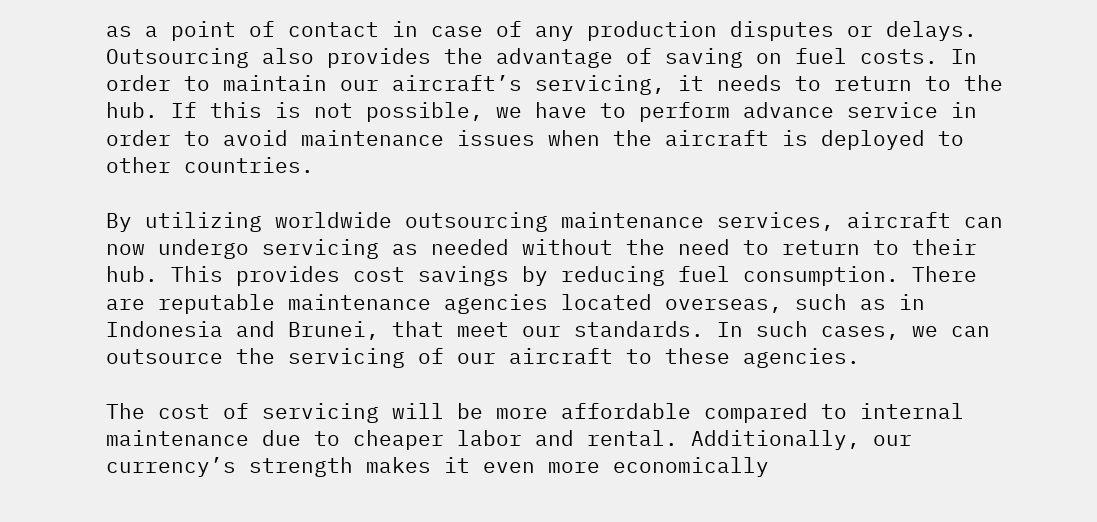as a point of contact in case of any production disputes or delays. Outsourcing also provides the advantage of saving on fuel costs. In order to maintain our aircraft’s servicing, it needs to return to the hub. If this is not possible, we have to perform advance service in order to avoid maintenance issues when the aircraft is deployed to other countries.

By utilizing worldwide outsourcing maintenance services, aircraft can now undergo servicing as needed without the need to return to their hub. This provides cost savings by reducing fuel consumption. There are reputable maintenance agencies located overseas, such as in Indonesia and Brunei, that meet our standards. In such cases, we can outsource the servicing of our aircraft to these agencies.

The cost of servicing will be more affordable compared to internal maintenance due to cheaper labor and rental. Additionally, our currency’s strength makes it even more economically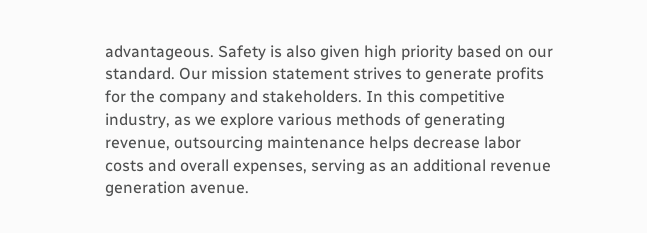advantageous. Safety is also given high priority based on our standard. Our mission statement strives to generate profits for the company and stakeholders. In this competitive industry, as we explore various methods of generating revenue, outsourcing maintenance helps decrease labor costs and overall expenses, serving as an additional revenue generation avenue.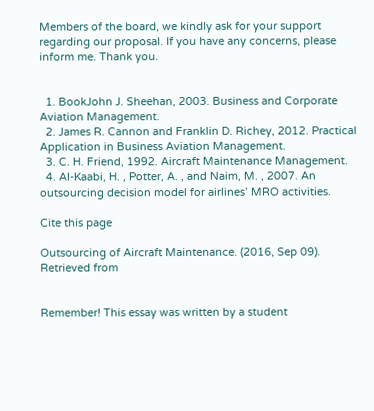Members of the board, we kindly ask for your support regarding our proposal. If you have any concerns, please inform me. Thank you.


  1. BookJohn J. Sheehan, 2003. Business and Corporate Aviation Management.
  2. James R. Cannon and Franklin D. Richey, 2012. Practical Application in Business Aviation Management.
  3. C. H. Friend, 1992. Aircraft Maintenance Management.
  4. AI-Kaabi, H. , Potter, A. , and Naim, M. , 2007. An outsourcing decision model for airlines’ MRO activities.

Cite this page

Outsourcing of Aircraft Maintenance. (2016, Sep 09). Retrieved from


Remember! This essay was written by a student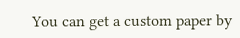You can get a custom paper by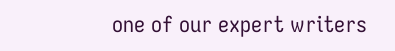one of our expert writers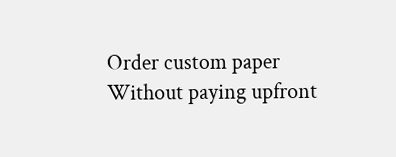Order custom paper Without paying upfront